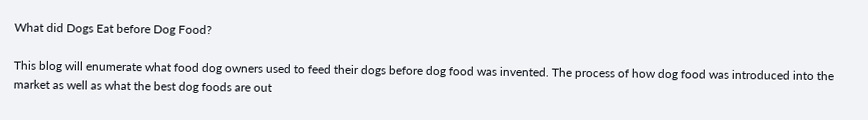What did Dogs Eat before Dog Food?

This blog will enumerate what food dog owners used to feed their dogs before dog food was invented. The process of how dog food was introduced into the market as well as what the best dog foods are out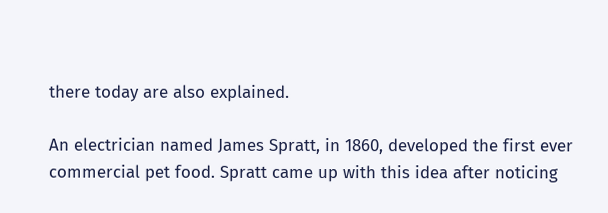there today are also explained.

An electrician named James Spratt, in 1860, developed the first ever commercial pet food. Spratt came up with this idea after noticing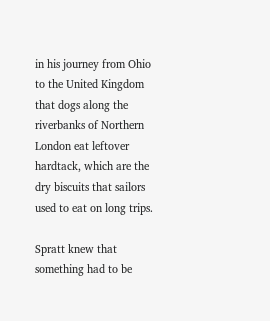in his journey from Ohio to the United Kingdom that dogs along the riverbanks of Northern London eat leftover hardtack, which are the dry biscuits that sailors used to eat on long trips.

Spratt knew that something had to be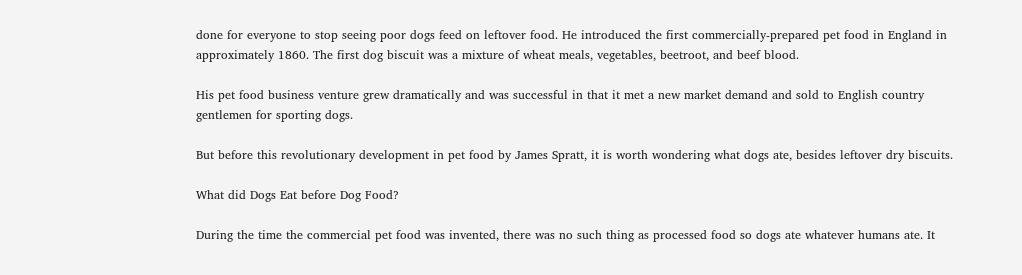done for everyone to stop seeing poor dogs feed on leftover food. He introduced the first commercially-prepared pet food in England in approximately 1860. The first dog biscuit was a mixture of wheat meals, vegetables, beetroot, and beef blood.

His pet food business venture grew dramatically and was successful in that it met a new market demand and sold to English country gentlemen for sporting dogs.

But before this revolutionary development in pet food by James Spratt, it is worth wondering what dogs ate, besides leftover dry biscuits.

What did Dogs Eat before Dog Food?

During the time the commercial pet food was invented, there was no such thing as processed food so dogs ate whatever humans ate. It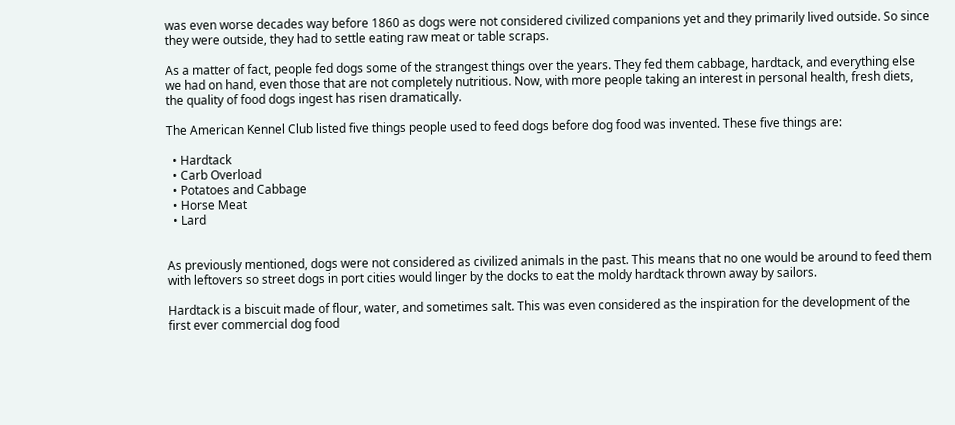was even worse decades way before 1860 as dogs were not considered civilized companions yet and they primarily lived outside. So since they were outside, they had to settle eating raw meat or table scraps.

As a matter of fact, people fed dogs some of the strangest things over the years. They fed them cabbage, hardtack, and everything else we had on hand, even those that are not completely nutritious. Now, with more people taking an interest in personal health, fresh diets, the quality of food dogs ingest has risen dramatically.

The American Kennel Club listed five things people used to feed dogs before dog food was invented. These five things are:

  • Hardtack
  • Carb Overload
  • Potatoes and Cabbage
  • Horse Meat
  • Lard


As previously mentioned, dogs were not considered as civilized animals in the past. This means that no one would be around to feed them with leftovers so street dogs in port cities would linger by the docks to eat the moldy hardtack thrown away by sailors.

Hardtack is a biscuit made of flour, water, and sometimes salt. This was even considered as the inspiration for the development of the first ever commercial dog food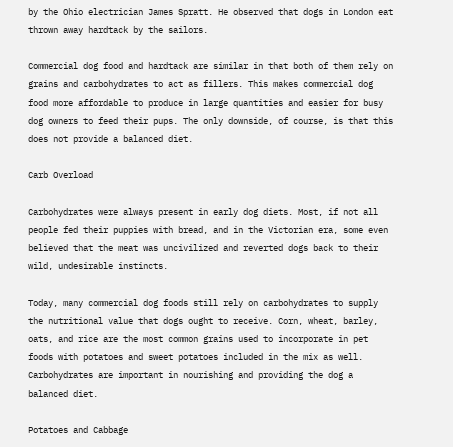by the Ohio electrician James Spratt. He observed that dogs in London eat thrown away hardtack by the sailors.

Commercial dog food and hardtack are similar in that both of them rely on grains and carbohydrates to act as fillers. This makes commercial dog food more affordable to produce in large quantities and easier for busy dog owners to feed their pups. The only downside, of course, is that this does not provide a balanced diet.

Carb Overload

Carbohydrates were always present in early dog diets. Most, if not all people fed their puppies with bread, and in the Victorian era, some even believed that the meat was uncivilized and reverted dogs back to their wild, undesirable instincts.

Today, many commercial dog foods still rely on carbohydrates to supply the nutritional value that dogs ought to receive. Corn, wheat, barley, oats, and rice are the most common grains used to incorporate in pet foods with potatoes and sweet potatoes included in the mix as well. Carbohydrates are important in nourishing and providing the dog a balanced diet.

Potatoes and Cabbage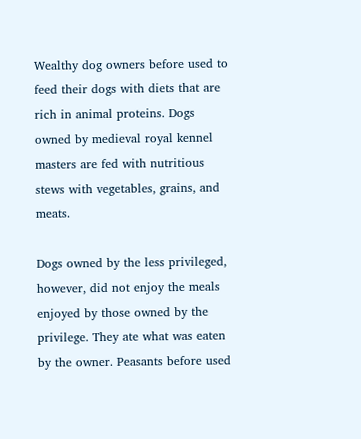Wealthy dog owners before used to feed their dogs with diets that are rich in animal proteins. Dogs owned by medieval royal kennel masters are fed with nutritious stews with vegetables, grains, and meats.

Dogs owned by the less privileged, however, did not enjoy the meals enjoyed by those owned by the privilege. They ate what was eaten by the owner. Peasants before used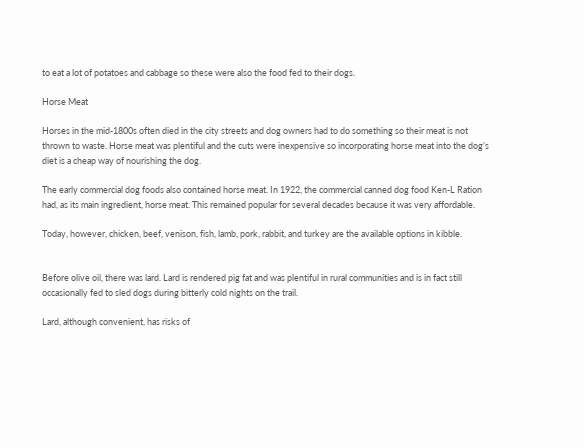to eat a lot of potatoes and cabbage so these were also the food fed to their dogs.

Horse Meat

Horses in the mid-1800s often died in the city streets and dog owners had to do something so their meat is not thrown to waste. Horse meat was plentiful and the cuts were inexpensive so incorporating horse meat into the dog’s diet is a cheap way of nourishing the dog.

The early commercial dog foods also contained horse meat. In 1922, the commercial canned dog food Ken-L Ration had, as its main ingredient, horse meat. This remained popular for several decades because it was very affordable.

Today, however, chicken, beef, venison, fish, lamb, pork, rabbit, and turkey are the available options in kibble.


Before olive oil, there was lard. Lard is rendered pig fat and was plentiful in rural communities and is in fact still occasionally fed to sled dogs during bitterly cold nights on the trail.

Lard, although convenient, has risks of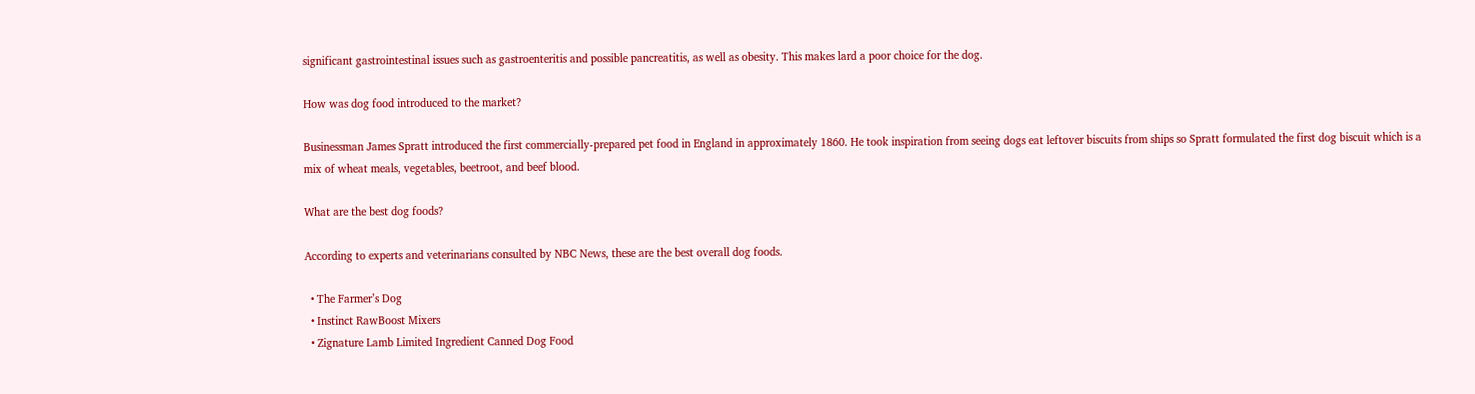significant gastrointestinal issues such as gastroenteritis and possible pancreatitis, as well as obesity. This makes lard a poor choice for the dog.

How was dog food introduced to the market?

Businessman James Spratt introduced the first commercially-prepared pet food in England in approximately 1860. He took inspiration from seeing dogs eat leftover biscuits from ships so Spratt formulated the first dog biscuit which is a mix of wheat meals, vegetables, beetroot, and beef blood.

What are the best dog foods?

According to experts and veterinarians consulted by NBC News, these are the best overall dog foods.

  • The Farmer’s Dog
  • Instinct RawBoost Mixers
  • Zignature Lamb Limited Ingredient Canned Dog Food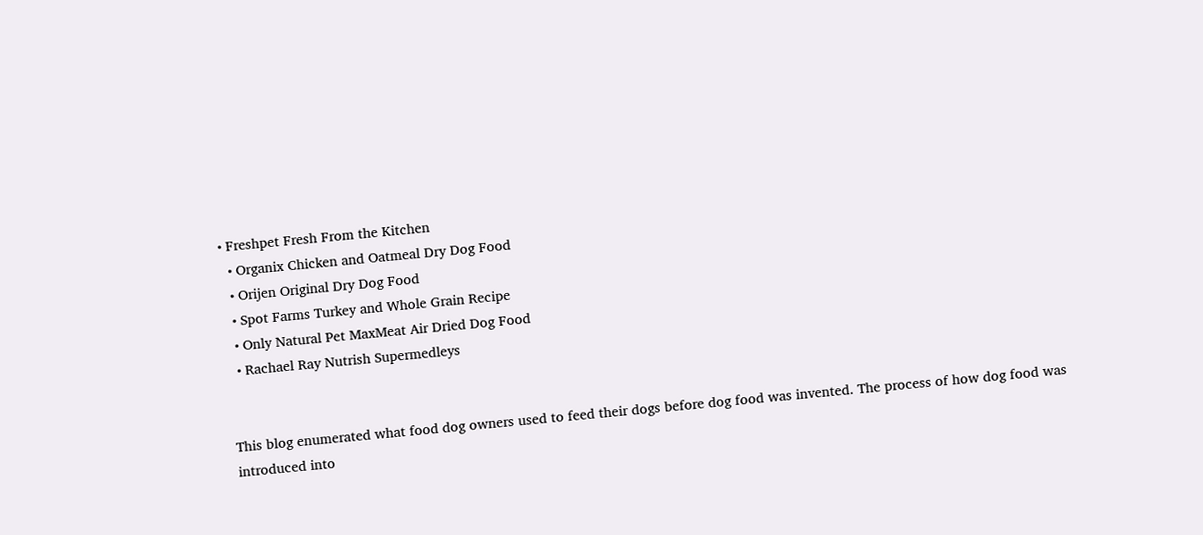• Freshpet Fresh From the Kitchen
  • Organix Chicken and Oatmeal Dry Dog Food
  • Orijen Original Dry Dog Food
  • Spot Farms Turkey and Whole Grain Recipe
  • Only Natural Pet MaxMeat Air Dried Dog Food
  • Rachael Ray Nutrish Supermedleys


This blog enumerated what food dog owners used to feed their dogs before dog food was invented. The process of how dog food was introduced into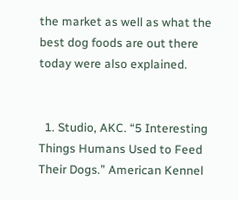the market as well as what the best dog foods are out there today were also explained.


  1. Studio, AKC. “5 Interesting Things Humans Used to Feed Their Dogs.” American Kennel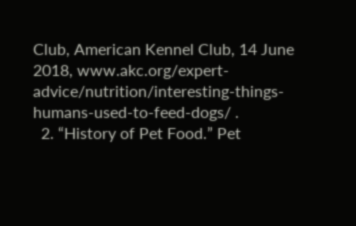Club, American Kennel Club, 14 June 2018, www.akc.org/expert-advice/nutrition/interesting-things-humans-used-to-feed-dogs/ .
  2. “History of Pet Food.” Pet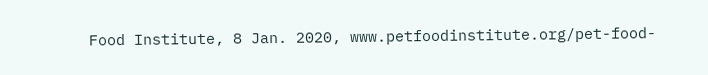Food Institute, 8 Jan. 2020, www.petfoodinstitute.org/pet-food-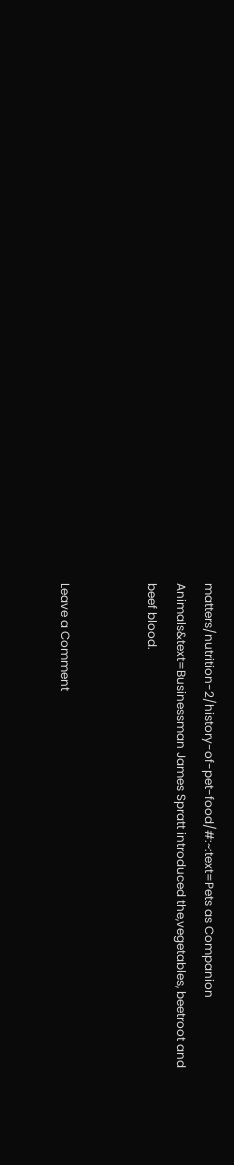matters/nutrition-2/history-of-pet-food/#:~:text=Pets as Companion Animals&text=Businessman James Spratt introduced the,vegetables, beetroot and beef blood.


Leave a Comment